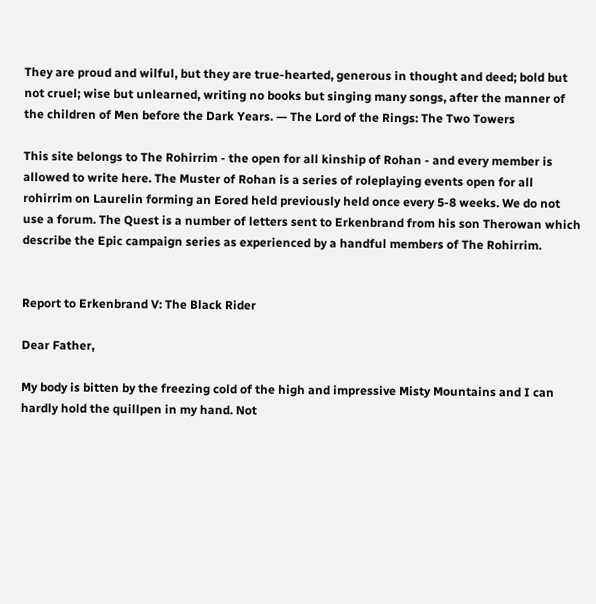They are proud and wilful, but they are true-hearted, generous in thought and deed; bold but not cruel; wise but unlearned, writing no books but singing many songs, after the manner of the children of Men before the Dark Years. — The Lord of the Rings: The Two Towers

This site belongs to The Rohirrim - the open for all kinship of Rohan - and every member is allowed to write here. The Muster of Rohan is a series of roleplaying events open for all rohirrim on Laurelin forming an Eored held previously held once every 5-8 weeks. We do not use a forum. The Quest is a number of letters sent to Erkenbrand from his son Therowan which describe the Epic campaign series as experienced by a handful members of The Rohirrim.


Report to Erkenbrand V: The Black Rider

Dear Father,

My body is bitten by the freezing cold of the high and impressive Misty Mountains and I can hardly hold the quillpen in my hand. Not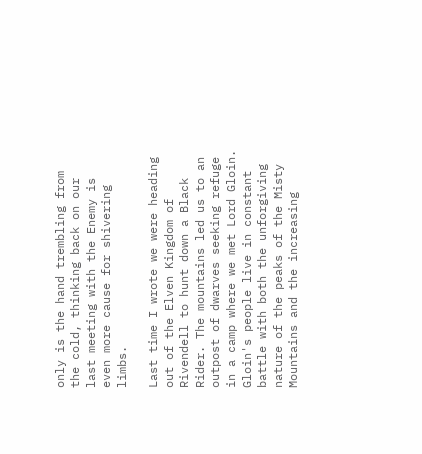only is the hand trembling from the cold, thinking back on our last meeting with the Enemy is even more cause for shivering limbs.

Last time I wrote we were heading out of the Elven Kingdom of Rivendell to hunt down a Black Rider. The mountains led us to an outpost of dwarves seeking refuge in a camp where we met Lord Gloin. Gloin's people live in constant battle with both the unforgiving nature of the peaks of the Misty Mountains and the increasing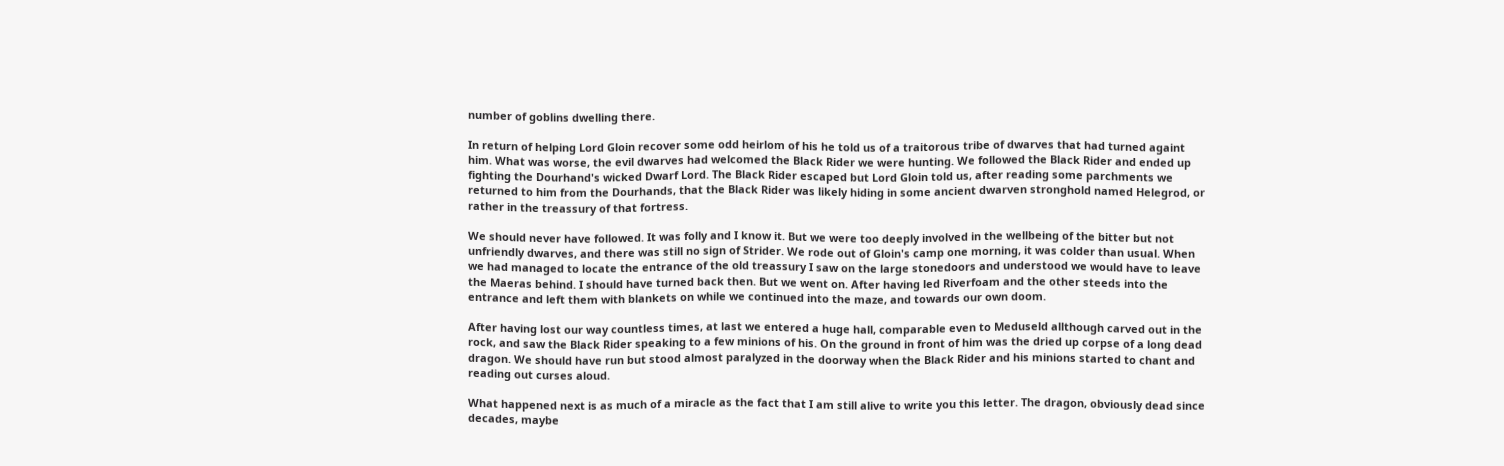number of goblins dwelling there.

In return of helping Lord Gloin recover some odd heirlom of his he told us of a traitorous tribe of dwarves that had turned againt him. What was worse, the evil dwarves had welcomed the Black Rider we were hunting. We followed the Black Rider and ended up fighting the Dourhand's wicked Dwarf Lord. The Black Rider escaped but Lord Gloin told us, after reading some parchments we returned to him from the Dourhands, that the Black Rider was likely hiding in some ancient dwarven stronghold named Helegrod, or rather in the treassury of that fortress.

We should never have followed. It was folly and I know it. But we were too deeply involved in the wellbeing of the bitter but not unfriendly dwarves, and there was still no sign of Strider. We rode out of Gloin's camp one morning, it was colder than usual. When we had managed to locate the entrance of the old treassury I saw on the large stonedoors and understood we would have to leave the Maeras behind. I should have turned back then. But we went on. After having led Riverfoam and the other steeds into the entrance and left them with blankets on while we continued into the maze, and towards our own doom.

After having lost our way countless times, at last we entered a huge hall, comparable even to Meduseld allthough carved out in the rock, and saw the Black Rider speaking to a few minions of his. On the ground in front of him was the dried up corpse of a long dead dragon. We should have run but stood almost paralyzed in the doorway when the Black Rider and his minions started to chant and reading out curses aloud.

What happened next is as much of a miracle as the fact that I am still alive to write you this letter. The dragon, obviously dead since decades, maybe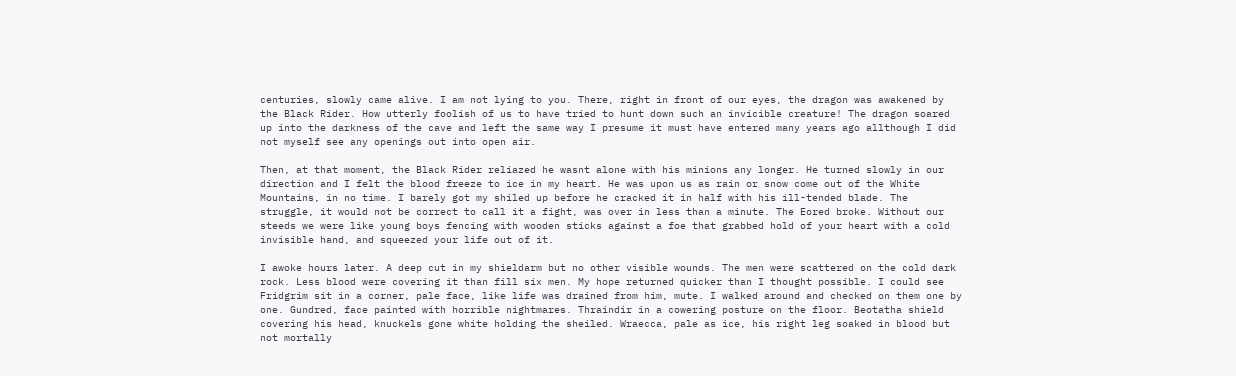centuries, slowly came alive. I am not lying to you. There, right in front of our eyes, the dragon was awakened by the Black Rider. How utterly foolish of us to have tried to hunt down such an invicible creature! The dragon soared up into the darkness of the cave and left the same way I presume it must have entered many years ago allthough I did not myself see any openings out into open air.

Then, at that moment, the Black Rider reliazed he wasnt alone with his minions any longer. He turned slowly in our direction and I felt the blood freeze to ice in my heart. He was upon us as rain or snow come out of the White Mountains, in no time. I barely got my shiled up before he cracked it in half with his ill-tended blade. The struggle, it would not be correct to call it a fight, was over in less than a minute. The Eored broke. Without our steeds we were like young boys fencing with wooden sticks against a foe that grabbed hold of your heart with a cold invisible hand, and squeezed your life out of it.

I awoke hours later. A deep cut in my shieldarm but no other visible wounds. The men were scattered on the cold dark rock. Less blood were covering it than fill six men. My hope returned quicker than I thought possible. I could see Fridgrim sit in a corner, pale face, like life was drained from him, mute. I walked around and checked on them one by one. Gundred, face painted with horrible nightmares. Thraindir in a cowering posture on the floor. Beotatha shield covering his head, knuckels gone white holding the sheiled. Wraecca, pale as ice, his right leg soaked in blood but not mortally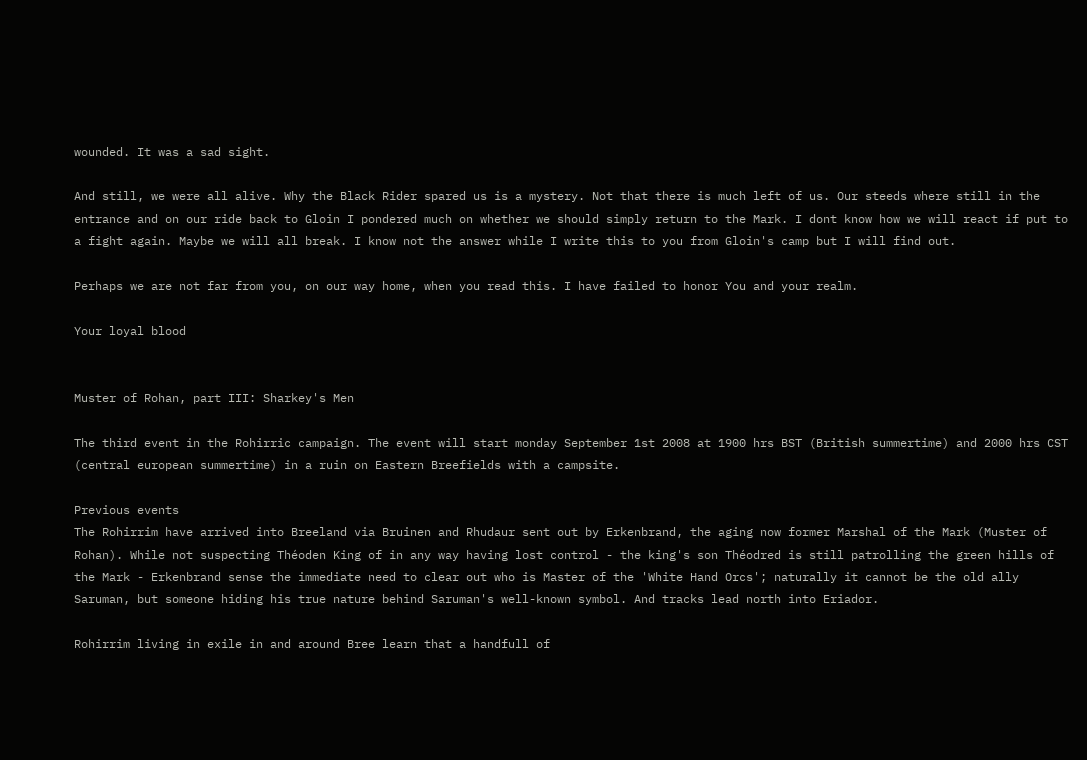wounded. It was a sad sight.

And still, we were all alive. Why the Black Rider spared us is a mystery. Not that there is much left of us. Our steeds where still in the entrance and on our ride back to Gloin I pondered much on whether we should simply return to the Mark. I dont know how we will react if put to a fight again. Maybe we will all break. I know not the answer while I write this to you from Gloin's camp but I will find out.

Perhaps we are not far from you, on our way home, when you read this. I have failed to honor You and your realm.

Your loyal blood


Muster of Rohan, part III: Sharkey's Men

The third event in the Rohirric campaign. The event will start monday September 1st 2008 at 1900 hrs BST (British summertime) and 2000 hrs CST (central european summertime) in a ruin on Eastern Breefields with a campsite.

Previous events
The Rohirrim have arrived into Breeland via Bruinen and Rhudaur sent out by Erkenbrand, the aging now former Marshal of the Mark (Muster of Rohan). While not suspecting Théoden King of in any way having lost control - the king's son Théodred is still patrolling the green hills of the Mark - Erkenbrand sense the immediate need to clear out who is Master of the 'White Hand Orcs'; naturally it cannot be the old ally Saruman, but someone hiding his true nature behind Saruman's well-known symbol. And tracks lead north into Eriador.

Rohirrim living in exile in and around Bree learn that a handfull of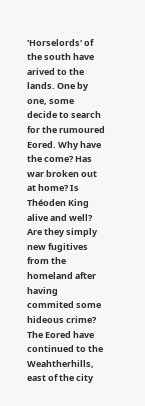'Horselords' of the south have arived to the lands. One by one, some decide to search for the rumoured Eored. Why have the come? Has war broken out at home? Is Théoden King alive and well? Are they simply new fugitives from the homeland after having commited some hideous crime? The Eored have continued to the Weahtherhills, east of the city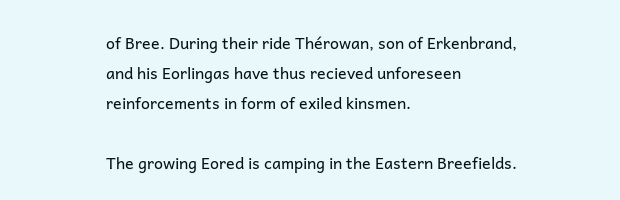of Bree. During their ride Thérowan, son of Erkenbrand, and his Eorlingas have thus recieved unforeseen reinforcements in form of exiled kinsmen.

The growing Eored is camping in the Eastern Breefields.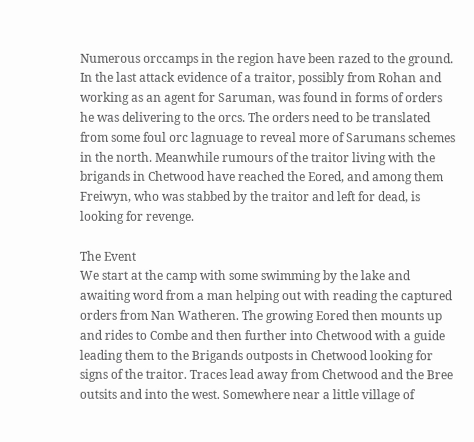Numerous orccamps in the region have been razed to the ground. In the last attack evidence of a traitor, possibly from Rohan and working as an agent for Saruman, was found in forms of orders he was delivering to the orcs. The orders need to be translated from some foul orc lagnuage to reveal more of Sarumans schemes in the north. Meanwhile rumours of the traitor living with the brigands in Chetwood have reached the Eored, and among them Freiwyn, who was stabbed by the traitor and left for dead, is looking for revenge.

The Event
We start at the camp with some swimming by the lake and awaiting word from a man helping out with reading the captured orders from Nan Watheren. The growing Eored then mounts up and rides to Combe and then further into Chetwood with a guide leading them to the Brigands outposts in Chetwood looking for signs of the traitor. Traces lead away from Chetwood and the Bree outsits and into the west. Somewhere near a little village of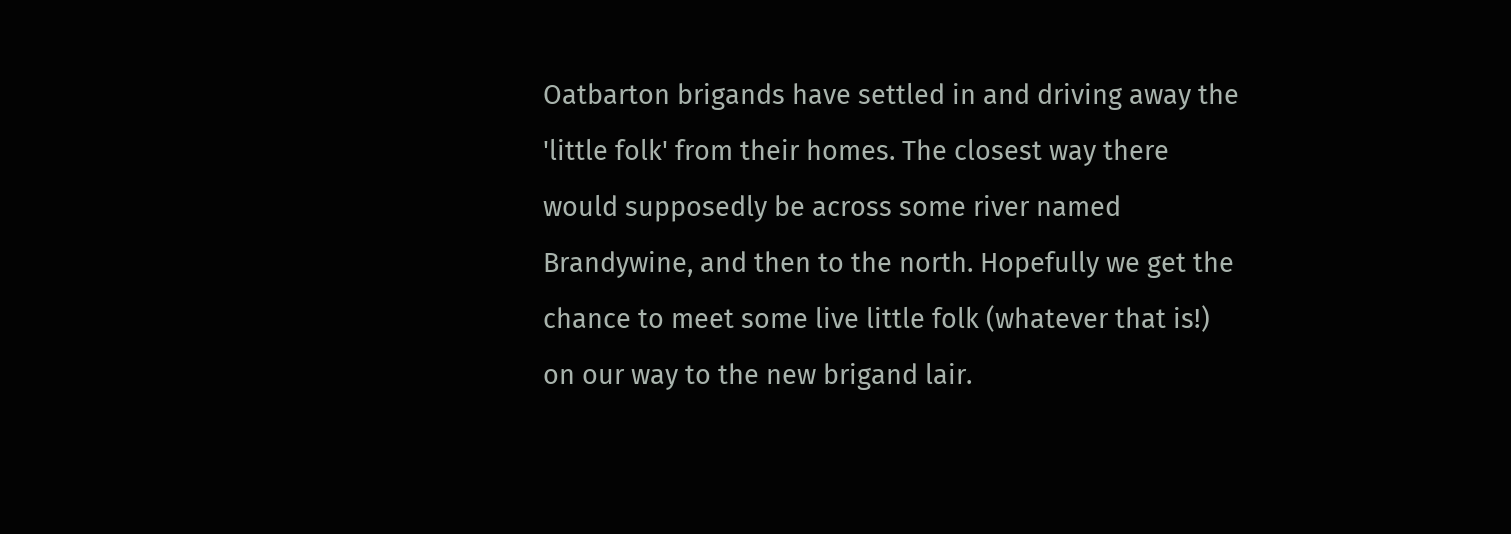Oatbarton brigands have settled in and driving away the 'little folk' from their homes. The closest way there would supposedly be across some river named Brandywine, and then to the north. Hopefully we get the chance to meet some live little folk (whatever that is!) on our way to the new brigand lair.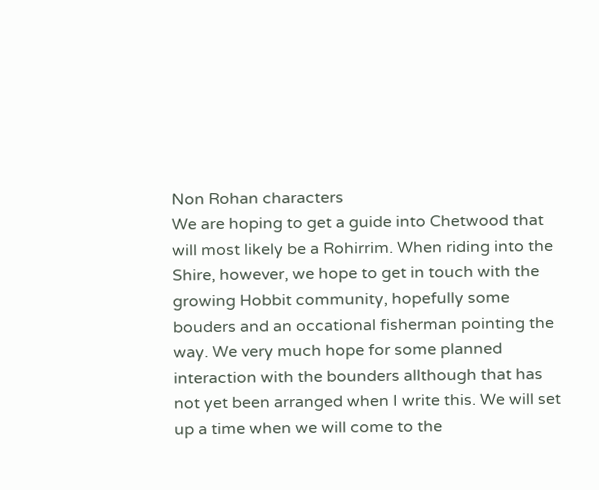Non Rohan characters
We are hoping to get a guide into Chetwood that will most likely be a Rohirrim. When riding into the Shire, however, we hope to get in touch with the growing Hobbit community, hopefully some bouders and an occational fisherman pointing the way. We very much hope for some planned interaction with the bounders allthough that has not yet been arranged when I write this. We will set up a time when we will come to the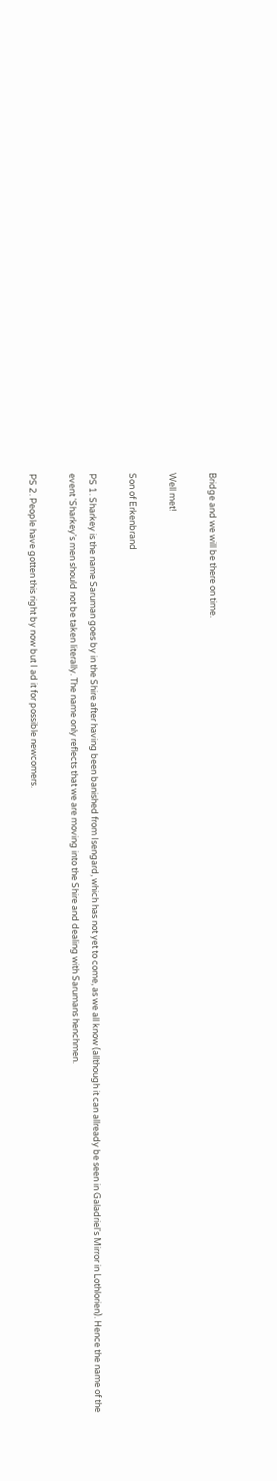Bridge and we will be there on time.

Well met!

Son of Erkenbrand

PS 1. Sharkey is the name Saruman goes by in the Shire after having been banished from Isengard, which has not yet to come, as we all know (allthough it can allready be seen in Galadriel's Mirror in Lothlorien). Hence the name of the event 'Sharkey's men should not be taken literally. The name only reflects that we are moving into the Shire and dealing with Sarumans henchmen.

PS 2. People have gotten this right by now but I ad it for possible newcomers.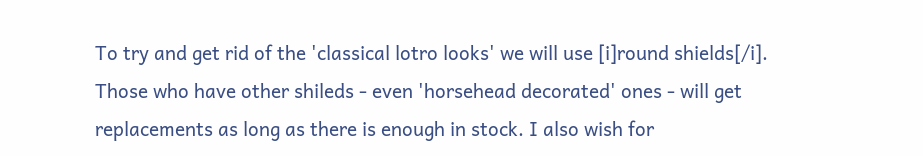To try and get rid of the 'classical lotro looks' we will use [i]round shields[/i]. Those who have other shileds - even 'horsehead decorated' ones - will get replacements as long as there is enough in stock. I also wish for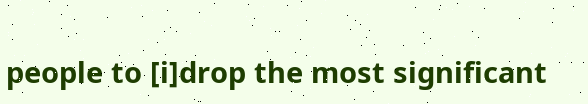people to [i]drop the most significant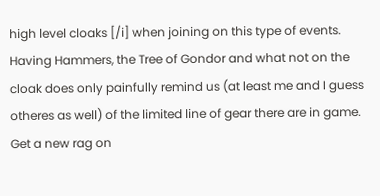high level cloaks [/i] when joining on this type of events. Having Hammers, the Tree of Gondor and what not on the cloak does only painfully remind us (at least me and I guess otheres as well) of the limited line of gear there are in game. Get a new rag on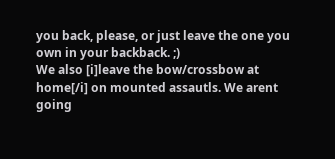you back, please, or just leave the one you own in your backback. ;)
We also [i]leave the bow/crossbow at home[/i] on mounted assautls. We arent going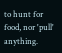to hunt for food, nor 'pull' anything.